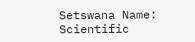Setswana Name:
Scientific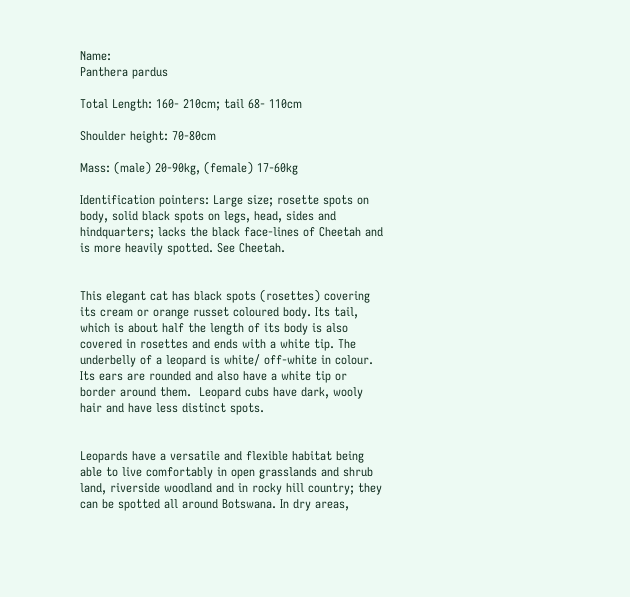Name:
Panthera pardus

Total Length: 160- 210cm; tail 68- 110cm

Shoulder height: 70-80cm

Mass: (male) 20-90kg, (female) 17-60kg

Identification pointers: Large size; rosette spots on body, solid black spots on legs, head, sides and hindquarters; lacks the black face-lines of Cheetah and is more heavily spotted. See Cheetah.


This elegant cat has black spots (rosettes) covering its cream or orange russet coloured body. Its tail, which is about half the length of its body is also covered in rosettes and ends with a white tip. The underbelly of a leopard is white/ off-white in colour. Its ears are rounded and also have a white tip or border around them.  Leopard cubs have dark, wooly hair and have less distinct spots.


Leopards have a versatile and flexible habitat being able to live comfortably in open grasslands and shrub land, riverside woodland and in rocky hill country; they can be spotted all around Botswana. In dry areas,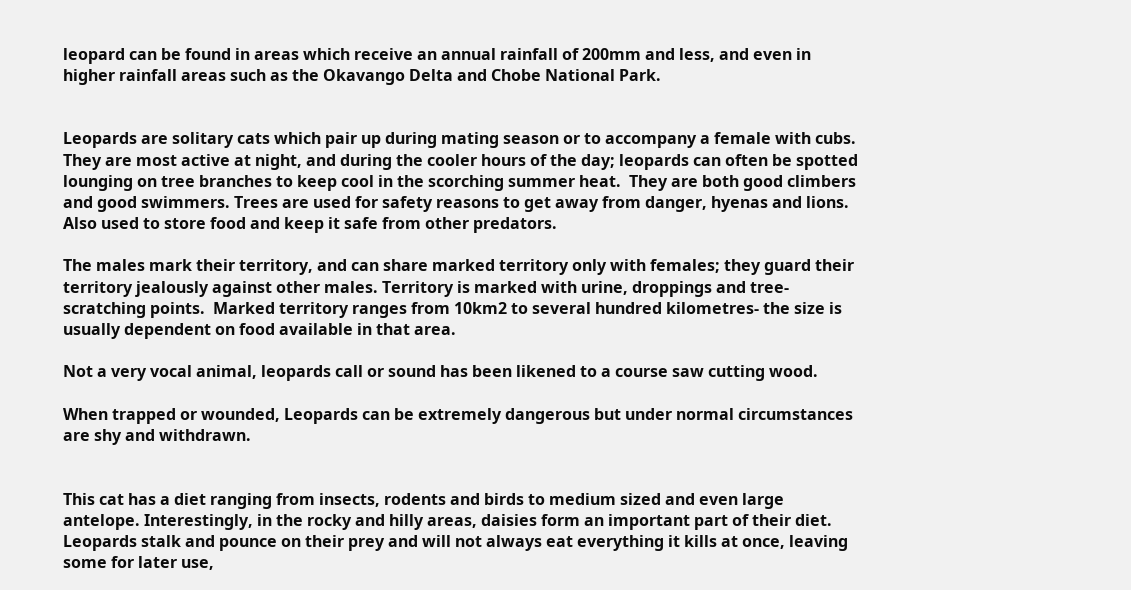leopard can be found in areas which receive an annual rainfall of 200mm and less, and even in higher rainfall areas such as the Okavango Delta and Chobe National Park.


Leopards are solitary cats which pair up during mating season or to accompany a female with cubs. They are most active at night, and during the cooler hours of the day; leopards can often be spotted lounging on tree branches to keep cool in the scorching summer heat.  They are both good climbers and good swimmers. Trees are used for safety reasons to get away from danger, hyenas and lions. Also used to store food and keep it safe from other predators.

The males mark their territory, and can share marked territory only with females; they guard their territory jealously against other males. Territory is marked with urine, droppings and tree-scratching points.  Marked territory ranges from 10km2 to several hundred kilometres- the size is usually dependent on food available in that area.

Not a very vocal animal, leopards call or sound has been likened to a course saw cutting wood.

When trapped or wounded, Leopards can be extremely dangerous but under normal circumstances are shy and withdrawn.


This cat has a diet ranging from insects, rodents and birds to medium sized and even large antelope. Interestingly, in the rocky and hilly areas, daisies form an important part of their diet.
Leopards stalk and pounce on their prey and will not always eat everything it kills at once, leaving some for later use,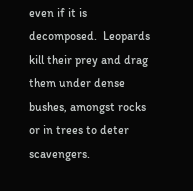even if it is decomposed.  Leopards kill their prey and drag them under dense bushes, amongst rocks or in trees to deter scavengers.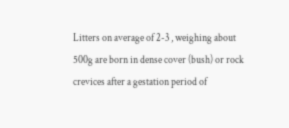Litters on average of 2-3 , weighing about 500g are born in dense cover (bush) or rock crevices after a gestation period of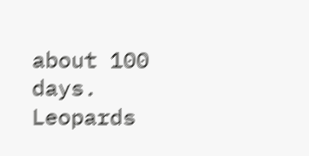about 100 days. Leopards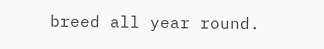breed all year round.